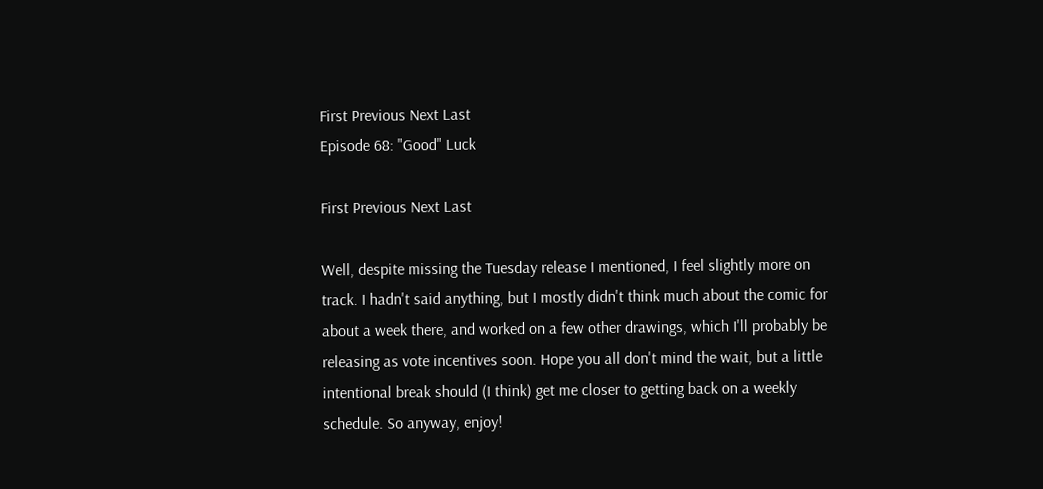First Previous Next Last
Episode 68: "Good" Luck

First Previous Next Last

Well, despite missing the Tuesday release I mentioned, I feel slightly more on track. I hadn't said anything, but I mostly didn't think much about the comic for about a week there, and worked on a few other drawings, which I'll probably be releasing as vote incentives soon. Hope you all don't mind the wait, but a little intentional break should (I think) get me closer to getting back on a weekly schedule. So anyway, enjoy!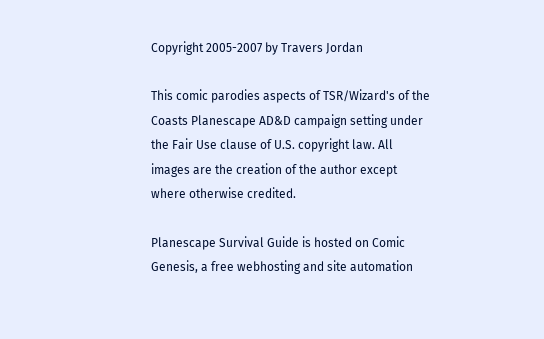Copyright 2005-2007 by Travers Jordan

This comic parodies aspects of TSR/Wizard's of the Coasts Planescape AD&D campaign setting under the Fair Use clause of U.S. copyright law. All images are the creation of the author except where otherwise credited.

Planescape Survival Guide is hosted on Comic Genesis, a free webhosting and site automation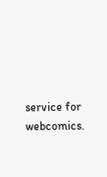service for webcomics.